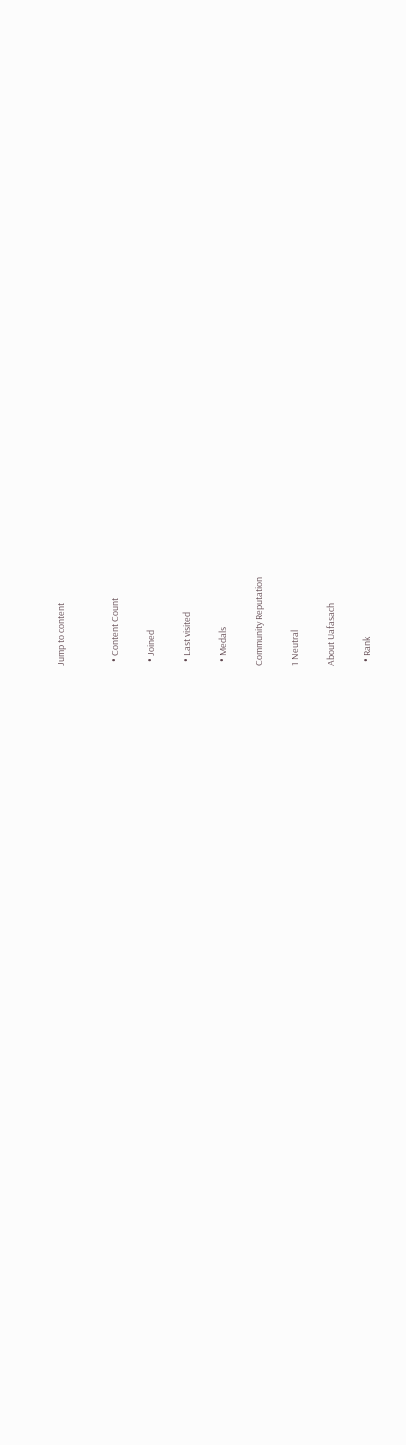Jump to content


  • Content Count

  • Joined

  • Last visited

  • Medals

Community Reputation

1 Neutral

About Uafasach

  • Rank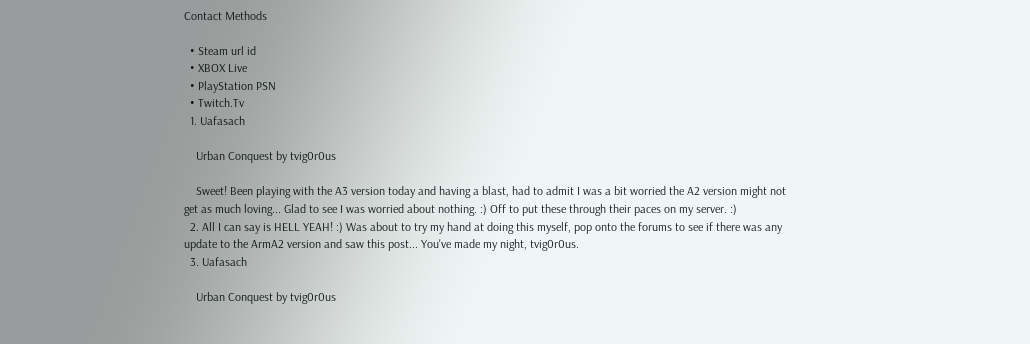Contact Methods

  • Steam url id
  • XBOX Live
  • PlayStation PSN
  • Twitch.Tv
  1. Uafasach

    Urban Conquest by tvig0r0us

    Sweet! Been playing with the A3 version today and having a blast, had to admit I was a bit worried the A2 version might not get as much loving... Glad to see I was worried about nothing. :) Off to put these through their paces on my server. :)
  2. All I can say is HELL YEAH! :) Was about to try my hand at doing this myself, pop onto the forums to see if there was any update to the ArmA2 version and saw this post... You've made my night, tvig0r0us.
  3. Uafasach

    Urban Conquest by tvig0r0us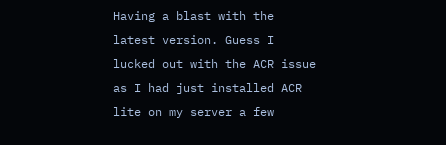Having a blast with the latest version. Guess I lucked out with the ACR issue as I had just installed ACR lite on my server a few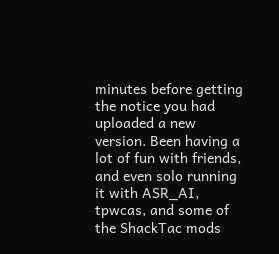minutes before getting the notice you had uploaded a new version. Been having a lot of fun with friends, and even solo running it with ASR_AI, tpwcas, and some of the ShackTac mods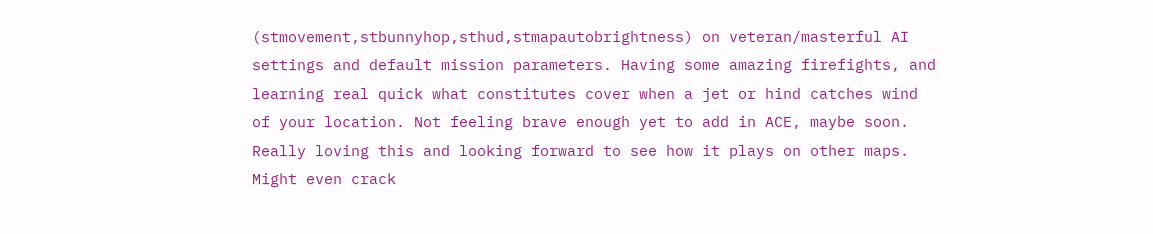(stmovement,stbunnyhop,sthud,stmapautobrightness) on veteran/masterful AI settings and default mission parameters. Having some amazing firefights, and learning real quick what constitutes cover when a jet or hind catches wind of your location. Not feeling brave enough yet to add in ACE, maybe soon. Really loving this and looking forward to see how it plays on other maps. Might even crack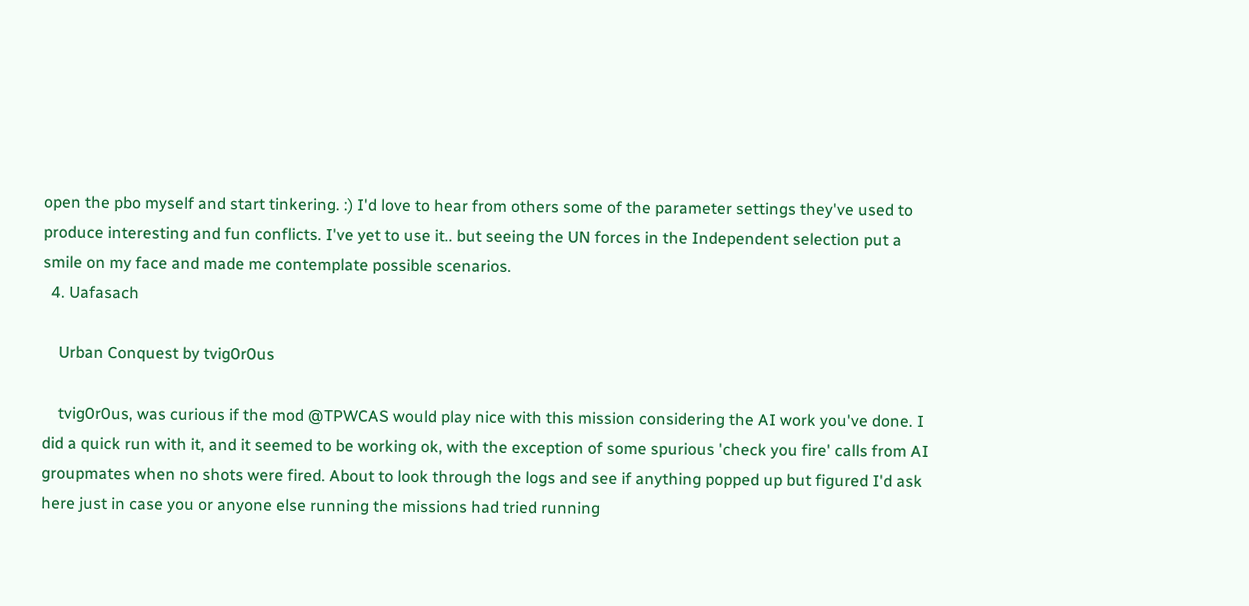open the pbo myself and start tinkering. :) I'd love to hear from others some of the parameter settings they've used to produce interesting and fun conflicts. I've yet to use it.. but seeing the UN forces in the Independent selection put a smile on my face and made me contemplate possible scenarios.
  4. Uafasach

    Urban Conquest by tvig0r0us

    tvig0r0us, was curious if the mod @TPWCAS would play nice with this mission considering the AI work you've done. I did a quick run with it, and it seemed to be working ok, with the exception of some spurious 'check you fire' calls from AI groupmates when no shots were fired. About to look through the logs and see if anything popped up but figured I'd ask here just in case you or anyone else running the missions had tried running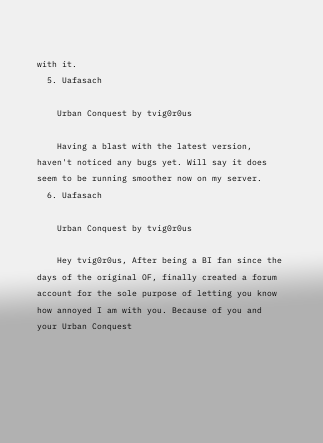with it.
  5. Uafasach

    Urban Conquest by tvig0r0us

    Having a blast with the latest version, haven't noticed any bugs yet. Will say it does seem to be running smoother now on my server.
  6. Uafasach

    Urban Conquest by tvig0r0us

    Hey tvig0r0us, After being a BI fan since the days of the original OF, finally created a forum account for the sole purpose of letting you know how annoyed I am with you. Because of you and your Urban Conquest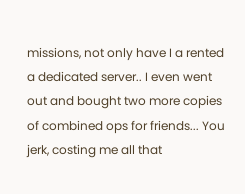missions, not only have I a rented a dedicated server.. I even went out and bought two more copies of combined ops for friends... You jerk, costing me all that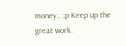money.. ;p Keep up the great work.